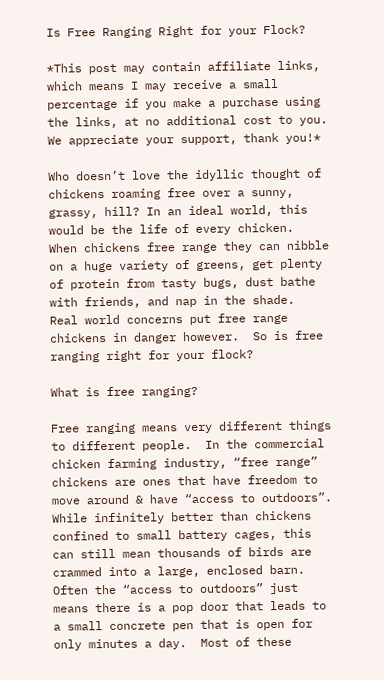Is Free Ranging Right for your Flock?

*This post may contain affiliate links, which means I may receive a small percentage if you make a purchase using the links, at no additional cost to you. We appreciate your support, thank you!*

Who doesn’t love the idyllic thought of chickens roaming free over a sunny, grassy, hill? In an ideal world, this would be the life of every chicken.  When chickens free range they can nibble on a huge variety of greens, get plenty of protein from tasty bugs, dust bathe with friends, and nap in the shade.  Real world concerns put free range chickens in danger however.  So is free ranging right for your flock?

What is free ranging?

Free ranging means very different things to different people.  In the commercial chicken farming industry, “free range” chickens are ones that have freedom to move around & have “access to outdoors”.  While infinitely better than chickens confined to small battery cages, this can still mean thousands of birds are crammed into a large, enclosed barn.  Often the “access to outdoors” just means there is a pop door that leads to a small concrete pen that is open for only minutes a day.  Most of these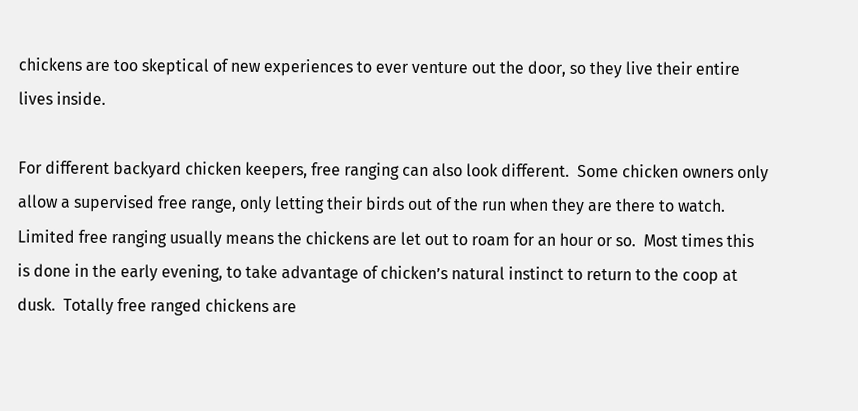chickens are too skeptical of new experiences to ever venture out the door, so they live their entire lives inside.

For different backyard chicken keepers, free ranging can also look different.  Some chicken owners only allow a supervised free range, only letting their birds out of the run when they are there to watch.  Limited free ranging usually means the chickens are let out to roam for an hour or so.  Most times this is done in the early evening, to take advantage of chicken’s natural instinct to return to the coop at dusk.  Totally free ranged chickens are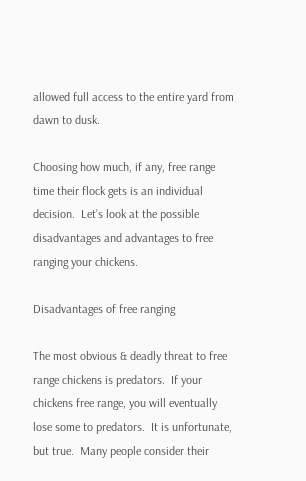allowed full access to the entire yard from dawn to dusk.

Choosing how much, if any, free range time their flock gets is an individual decision.  Let’s look at the possible disadvantages and advantages to free ranging your chickens.

Disadvantages of free ranging

The most obvious & deadly threat to free range chickens is predators.  If your chickens free range, you will eventually lose some to predators.  It is unfortunate, but true.  Many people consider their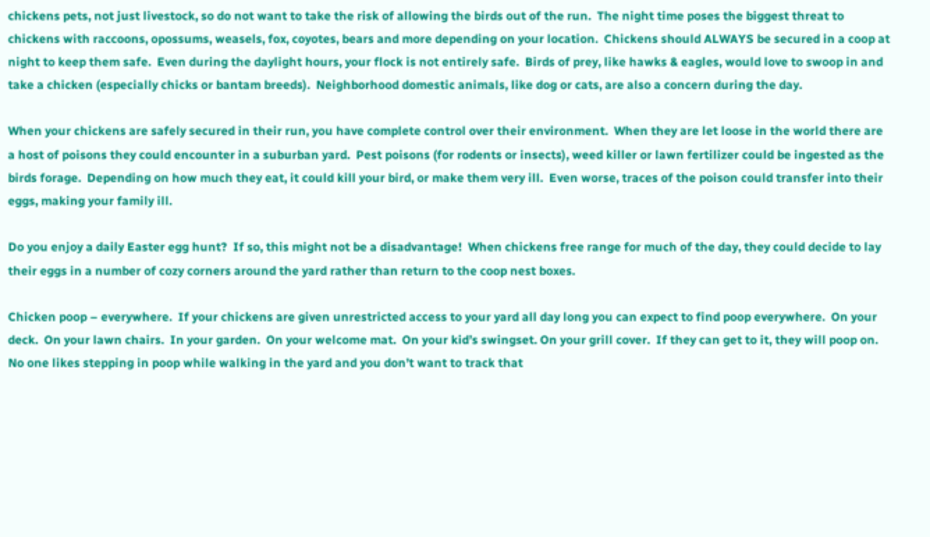chickens pets, not just livestock, so do not want to take the risk of allowing the birds out of the run.  The night time poses the biggest threat to chickens with raccoons, opossums, weasels, fox, coyotes, bears and more depending on your location.  Chickens should ALWAYS be secured in a coop at night to keep them safe.  Even during the daylight hours, your flock is not entirely safe.  Birds of prey, like hawks & eagles, would love to swoop in and take a chicken (especially chicks or bantam breeds).  Neighborhood domestic animals, like dog or cats, are also a concern during the day.

When your chickens are safely secured in their run, you have complete control over their environment.  When they are let loose in the world there are a host of poisons they could encounter in a suburban yard.  Pest poisons (for rodents or insects), weed killer or lawn fertilizer could be ingested as the birds forage.  Depending on how much they eat, it could kill your bird, or make them very ill.  Even worse, traces of the poison could transfer into their eggs, making your family ill.

Do you enjoy a daily Easter egg hunt?  If so, this might not be a disadvantage!  When chickens free range for much of the day, they could decide to lay their eggs in a number of cozy corners around the yard rather than return to the coop nest boxes.

Chicken poop – everywhere.  If your chickens are given unrestricted access to your yard all day long you can expect to find poop everywhere.  On your deck.  On your lawn chairs.  In your garden.  On your welcome mat.  On your kid’s swingset. On your grill cover.  If they can get to it, they will poop on.  No one likes stepping in poop while walking in the yard and you don’t want to track that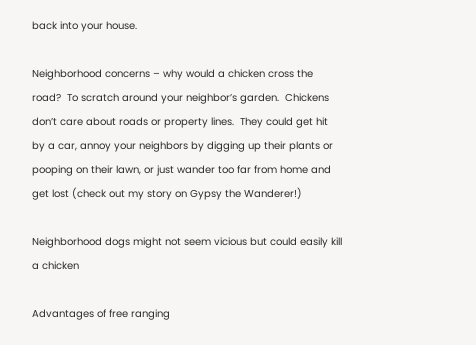back into your house.

Neighborhood concerns – why would a chicken cross the road?  To scratch around your neighbor’s garden.  Chickens don’t care about roads or property lines.  They could get hit by a car, annoy your neighbors by digging up their plants or pooping on their lawn, or just wander too far from home and get lost (check out my story on Gypsy the Wanderer!)

Neighborhood dogs might not seem vicious but could easily kill a chicken

Advantages of free ranging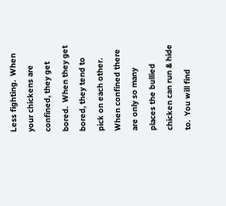Less fighting.  When your chickens are confined, they get bored.  When they get bored, they tend to pick on each other.  When confined there are only so many places the bullied chicken can run & hide to.  You will find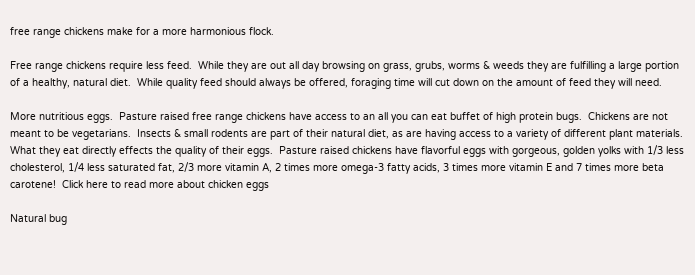free range chickens make for a more harmonious flock.

Free range chickens require less feed.  While they are out all day browsing on grass, grubs, worms & weeds they are fulfilling a large portion of a healthy, natural diet.  While quality feed should always be offered, foraging time will cut down on the amount of feed they will need.

More nutritious eggs.  Pasture raised free range chickens have access to an all you can eat buffet of high protein bugs.  Chickens are not meant to be vegetarians.  Insects & small rodents are part of their natural diet, as are having access to a variety of different plant materials.  What they eat directly effects the quality of their eggs.  Pasture raised chickens have flavorful eggs with gorgeous, golden yolks with 1/3 less cholesterol, 1/4 less saturated fat, 2/3 more vitamin A, 2 times more omega-3 fatty acids, 3 times more vitamin E and 7 times more beta carotene!  Click here to read more about chicken eggs

Natural bug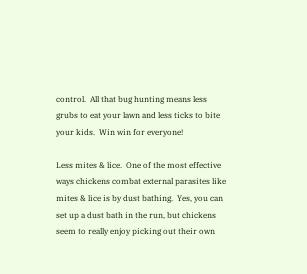control.  All that bug hunting means less grubs to eat your lawn and less ticks to bite your kids.  Win win for everyone!

Less mites & lice.  One of the most effective ways chickens combat external parasites like mites & lice is by dust bathing.  Yes, you can set up a dust bath in the run, but chickens seem to really enjoy picking out their own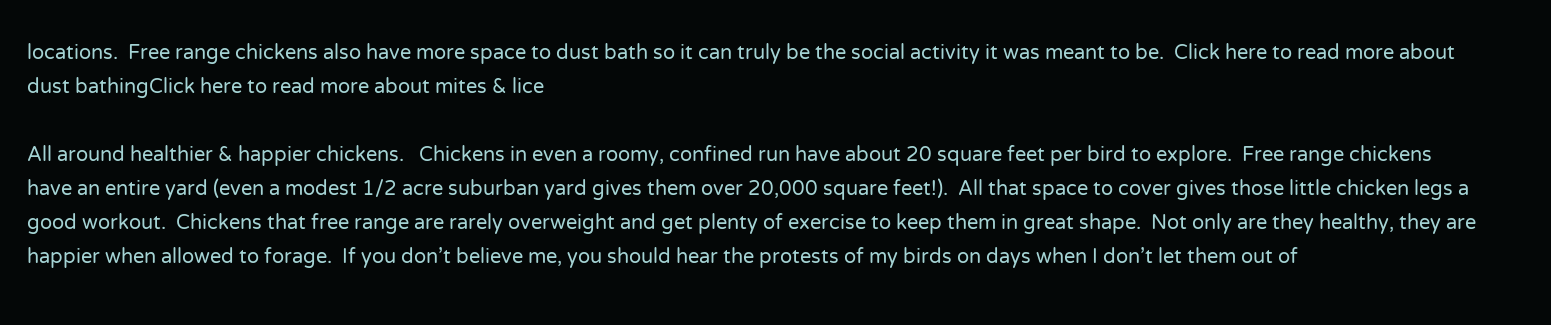locations.  Free range chickens also have more space to dust bath so it can truly be the social activity it was meant to be.  Click here to read more about dust bathingClick here to read more about mites & lice

All around healthier & happier chickens.   Chickens in even a roomy, confined run have about 20 square feet per bird to explore.  Free range chickens have an entire yard (even a modest 1/2 acre suburban yard gives them over 20,000 square feet!).  All that space to cover gives those little chicken legs a good workout.  Chickens that free range are rarely overweight and get plenty of exercise to keep them in great shape.  Not only are they healthy, they are happier when allowed to forage.  If you don’t believe me, you should hear the protests of my birds on days when I don’t let them out of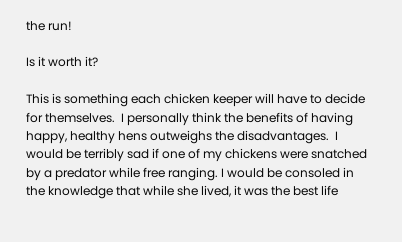the run!

Is it worth it?

This is something each chicken keeper will have to decide for themselves.  I personally think the benefits of having happy, healthy hens outweighs the disadvantages.  I would be terribly sad if one of my chickens were snatched by a predator while free ranging. I would be consoled in the knowledge that while she lived, it was the best life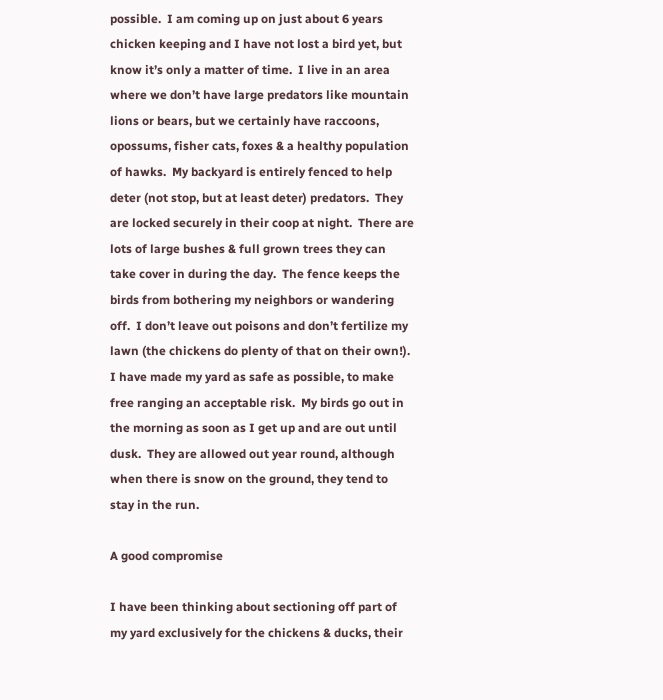possible.  I am coming up on just about 6 years chicken keeping and I have not lost a bird yet, but know it’s only a matter of time.  I live in an area where we don’t have large predators like mountain lions or bears, but we certainly have raccoons, opossums, fisher cats, foxes & a healthy population of hawks.  My backyard is entirely fenced to help deter (not stop, but at least deter) predators.  They are locked securely in their coop at night.  There are lots of large bushes & full grown trees they can take cover in during the day.  The fence keeps the birds from bothering my neighbors or wandering off.  I don’t leave out poisons and don’t fertilize my lawn (the chickens do plenty of that on their own!).  I have made my yard as safe as possible, to make free ranging an acceptable risk.  My birds go out in the morning as soon as I get up and are out until dusk.  They are allowed out year round, although when there is snow on the ground, they tend to stay in the run.

A good compromise

I have been thinking about sectioning off part of my yard exclusively for the chickens & ducks, their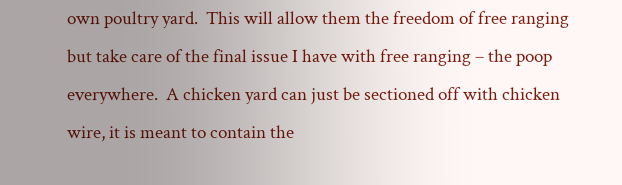own poultry yard.  This will allow them the freedom of free ranging but take care of the final issue I have with free ranging – the poop everywhere.  A chicken yard can just be sectioned off with chicken wire, it is meant to contain the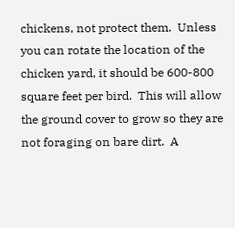chickens, not protect them.  Unless you can rotate the location of the chicken yard, it should be 600-800 square feet per bird.  This will allow the ground cover to grow so they are not foraging on bare dirt.  A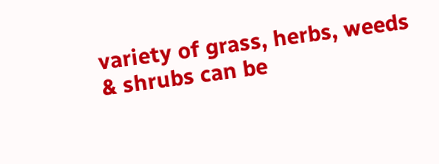variety of grass, herbs, weeds & shrubs can be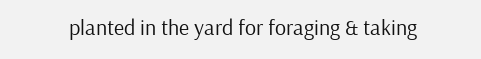planted in the yard for foraging & taking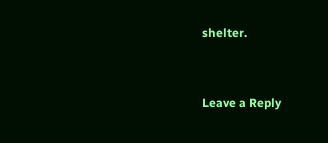shelter.


Leave a Reply